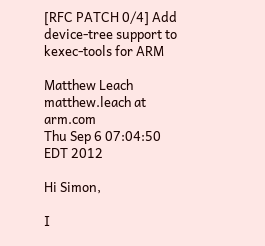[RFC PATCH 0/4] Add device-tree support to kexec-tools for ARM

Matthew Leach matthew.leach at arm.com
Thu Sep 6 07:04:50 EDT 2012

Hi Simon,

I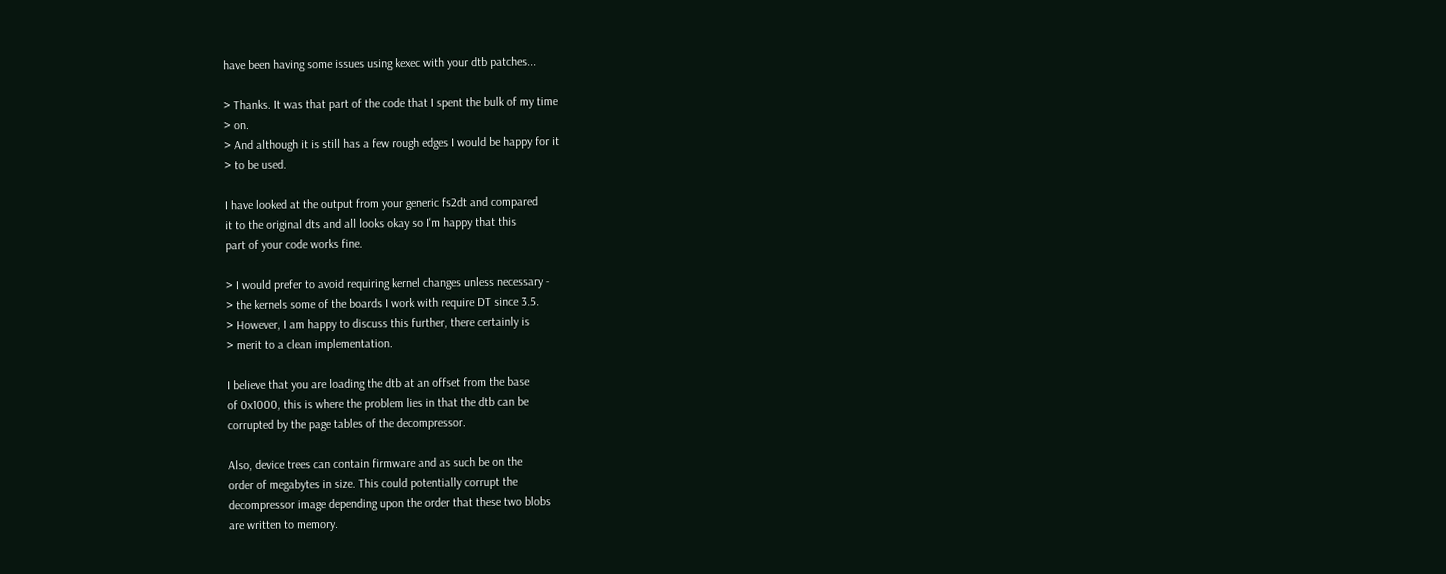have been having some issues using kexec with your dtb patches...

> Thanks. It was that part of the code that I spent the bulk of my time
> on.
> And although it is still has a few rough edges I would be happy for it
> to be used.

I have looked at the output from your generic fs2dt and compared
it to the original dts and all looks okay so I'm happy that this
part of your code works fine.

> I would prefer to avoid requiring kernel changes unless necessary -
> the kernels some of the boards I work with require DT since 3.5.
> However, I am happy to discuss this further, there certainly is
> merit to a clean implementation.

I believe that you are loading the dtb at an offset from the base
of 0x1000, this is where the problem lies in that the dtb can be
corrupted by the page tables of the decompressor.

Also, device trees can contain firmware and as such be on the
order of megabytes in size. This could potentially corrupt the
decompressor image depending upon the order that these two blobs
are written to memory.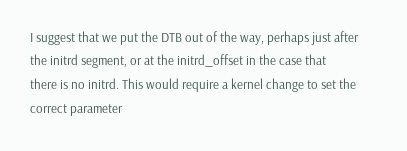I suggest that we put the DTB out of the way, perhaps just after
the initrd segment, or at the initrd_offset in the case that
there is no initrd. This would require a kernel change to set the
correct parameter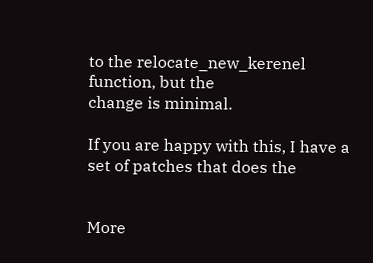to the relocate_new_kerenel function, but the
change is minimal.

If you are happy with this, I have a set of patches that does the


More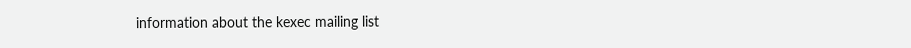information about the kexec mailing list